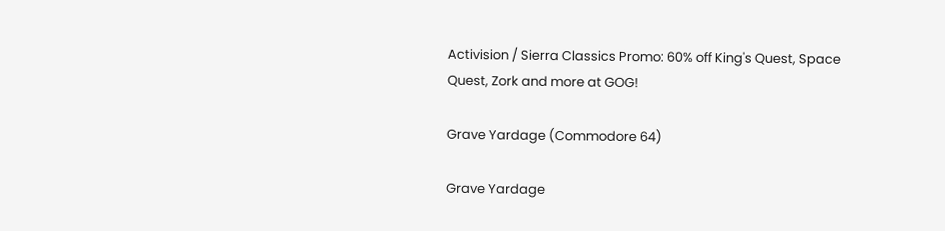Activision / Sierra Classics Promo: 60% off King's Quest, Space Quest, Zork and more at GOG!

Grave Yardage (Commodore 64)

Grave Yardage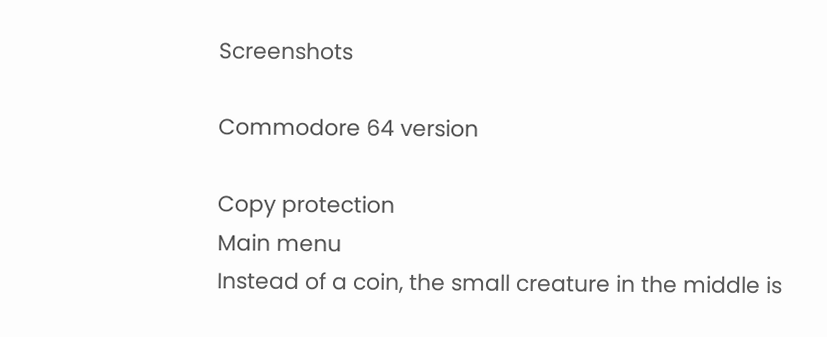Screenshots

Commodore 64 version

Copy protection
Main menu
Instead of a coin, the small creature in the middle is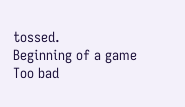tossed.
Beginning of a game
Too bad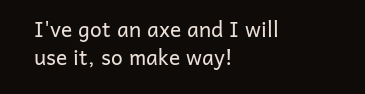I've got an axe and I will use it, so make way!